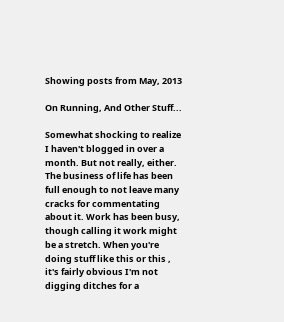Showing posts from May, 2013

On Running, And Other Stuff...

Somewhat shocking to realize I haven't blogged in over a month. But not really, either. The business of life has been full enough to not leave many cracks for commentating about it. Work has been busy, though calling it work might be a stretch. When you're doing stuff like this or this , it's fairly obvious I'm not digging ditches for a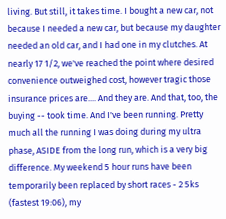living. But still, it takes time. I bought a new car, not because I needed a new car, but because my daughter needed an old car, and I had one in my clutches. At nearly 17 1/2, we've reached the point where desired convenience outweighed cost, however tragic those insurance prices are.... And they are. And that, too, the buying -- took time. And I've been running. Pretty much all the running I was doing during my ultra phase, ASIDE from the long run, which is a very big difference. My weekend 5 hour runs have been temporarily been replaced by short races - 2 5ks (fastest 19:06), my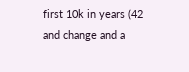first 10k in years (42 and change and a